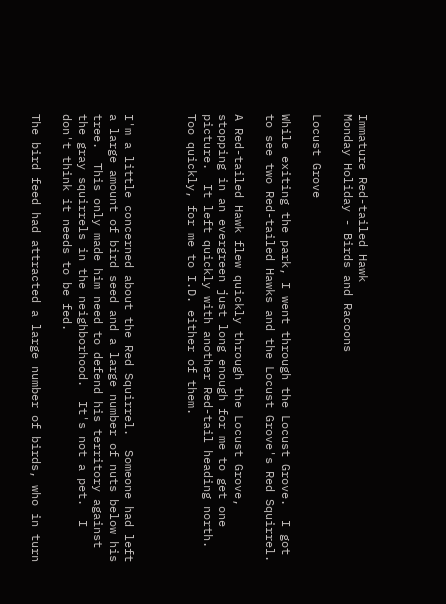Immature Red-tailed Hawk
Monday Holiday - Birds and Racoons

Locust Grove

While exiting the park, I went through the Locust Grove.  I got to see two Red-tailed Hawks and the Locust Grove's Red Squirrel.

A Red-tailed Hawk flew quickly through the Locust Grove, stopping in an evergreen just long enough for me to get one picture.  It left quickly with another Red-tail heading north. Too quickly, for me to I.D. either of them.



I'm a little concerned about the Red Squirrel.  Someone had left a large amount of bird seed and a large number of nuts below his tree.  This only made him need to defend his territory against the gray squirrels in the neighborhood.  It's not a pet.  I don't think it needs to be fed.

The bird feed had attracted a large number of birds, who in turn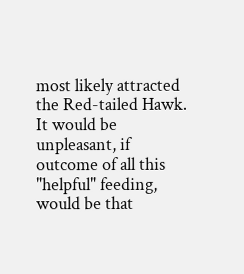most likely attracted the Red-tailed Hawk.  It would be unpleasant, if outcome of all this "helpful" feeding, would be that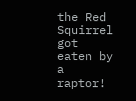the Red Squirrel got eaten by a raptor!